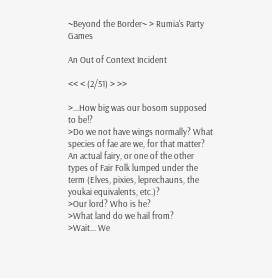~Beyond the Border~ > Rumia's Party Games

An Out of Context Incident

<< < (2/51) > >>

>...How big was our bosom supposed to be!?
>Do we not have wings normally? What species of fae are we, for that matter? An actual fairy, or one of the other types of Fair Folk lumped under the term (Elves, pixies, leprechauns, the youkai equivalents, etc.)?
>Our lord? Who is he?
>What land do we hail from?
>Wait... We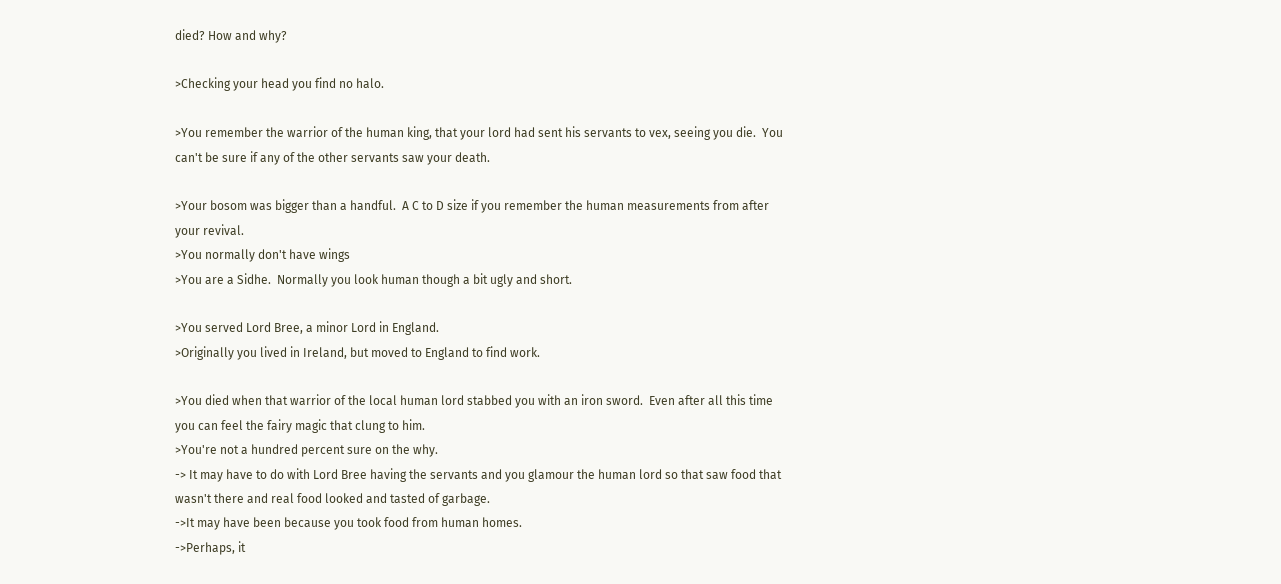died? How and why?

>Checking your head you find no halo.

>You remember the warrior of the human king, that your lord had sent his servants to vex, seeing you die.  You can't be sure if any of the other servants saw your death.

>Your bosom was bigger than a handful.  A C to D size if you remember the human measurements from after your revival.
>You normally don't have wings
>You are a Sidhe.  Normally you look human though a bit ugly and short.

>You served Lord Bree, a minor Lord in England.
>Originally you lived in Ireland, but moved to England to find work.

>You died when that warrior of the local human lord stabbed you with an iron sword.  Even after all this time you can feel the fairy magic that clung to him.
>You're not a hundred percent sure on the why.
-> It may have to do with Lord Bree having the servants and you glamour the human lord so that saw food that wasn't there and real food looked and tasted of garbage.
->It may have been because you took food from human homes.
->Perhaps, it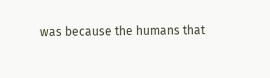was because the humans that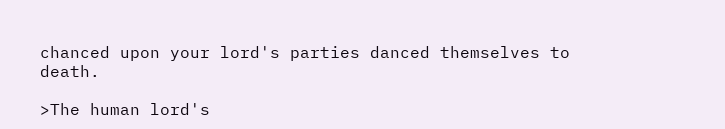chanced upon your lord's parties danced themselves to death.

>The human lord's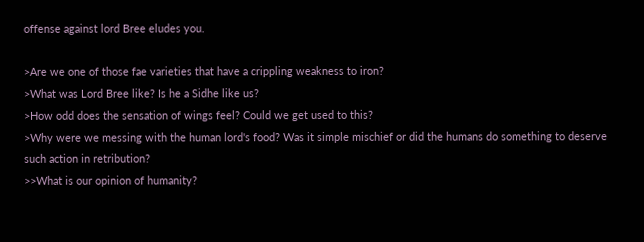offense against lord Bree eludes you.

>Are we one of those fae varieties that have a crippling weakness to iron?
>What was Lord Bree like? Is he a Sidhe like us?
>How odd does the sensation of wings feel? Could we get used to this?
>Why were we messing with the human lord's food? Was it simple mischief or did the humans do something to deserve such action in retribution?
>>What is our opinion of humanity?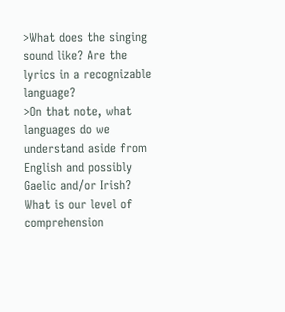>What does the singing sound like? Are the lyrics in a recognizable language?
>On that note, what languages do we understand aside from English and possibly Gaelic and/or Irish? What is our level of comprehension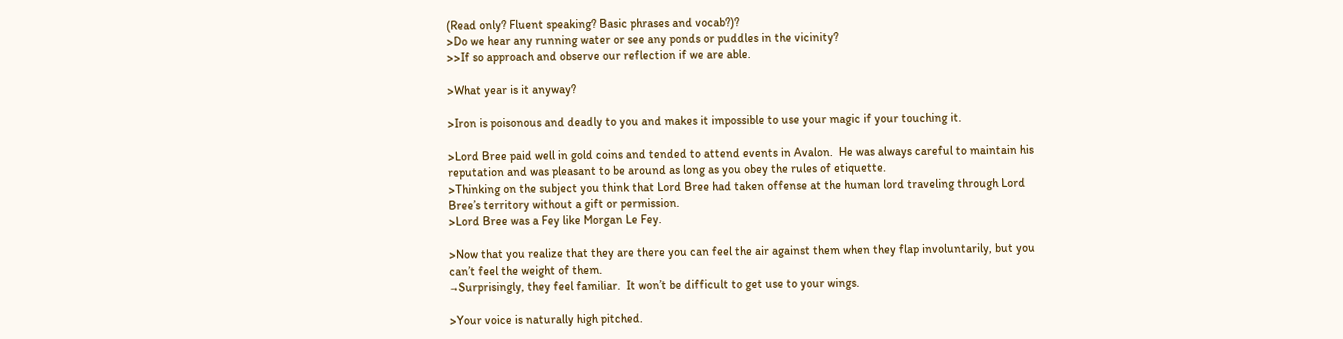(Read only? Fluent speaking? Basic phrases and vocab?)?
>Do we hear any running water or see any ponds or puddles in the vicinity?
>>If so approach and observe our reflection if we are able.

>What year is it anyway?

>Iron is poisonous and deadly to you and makes it impossible to use your magic if your touching it.

>Lord Bree paid well in gold coins and tended to attend events in Avalon.  He was always careful to maintain his reputation and was pleasant to be around as long as you obey the rules of etiquette.
>Thinking on the subject you think that Lord Bree had taken offense at the human lord traveling through Lord Bree’s territory without a gift or permission.
>Lord Bree was a Fey like Morgan Le Fey.

>Now that you realize that they are there you can feel the air against them when they flap involuntarily, but you can’t feel the weight of them.
→Surprisingly, they feel familiar.  It won’t be difficult to get use to your wings.

>Your voice is naturally high pitched.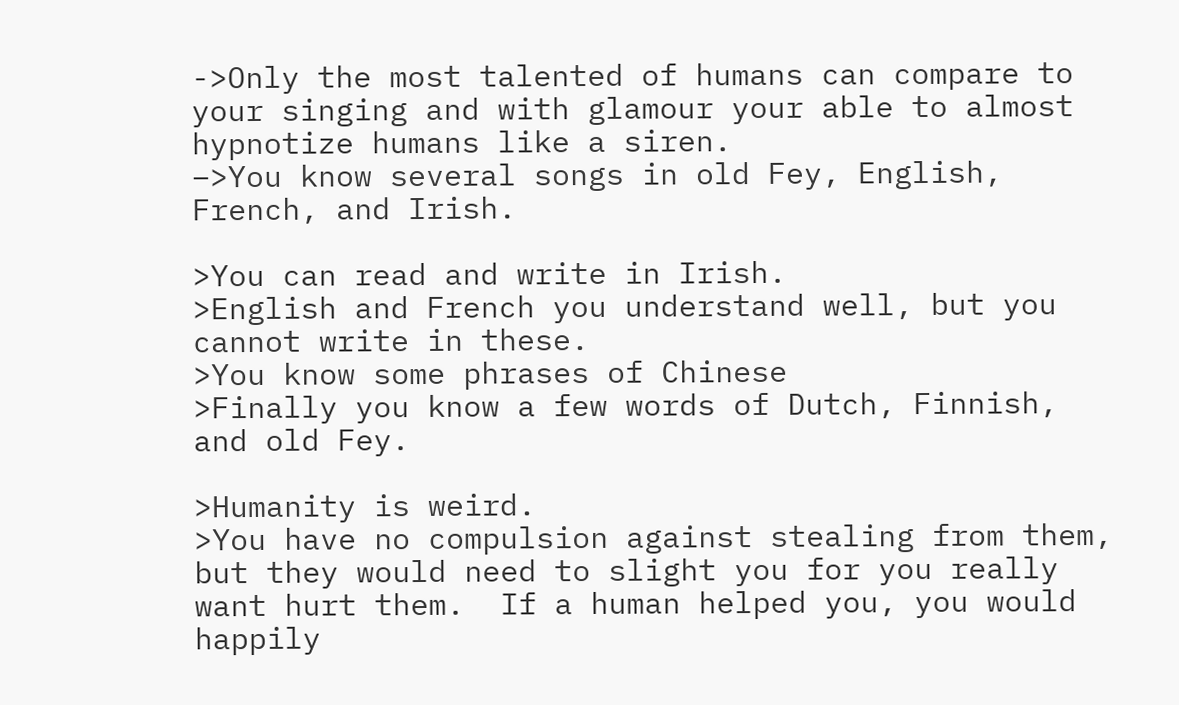->Only the most talented of humans can compare to your singing and with glamour your able to almost hypnotize humans like a siren.
–>You know several songs in old Fey, English, French, and Irish.

>You can read and write in Irish.
>English and French you understand well, but you cannot write in these.
>You know some phrases of Chinese
>Finally you know a few words of Dutch, Finnish, and old Fey.

>Humanity is weird.
>You have no compulsion against stealing from them, but they would need to slight you for you really want hurt them.  If a human helped you, you would happily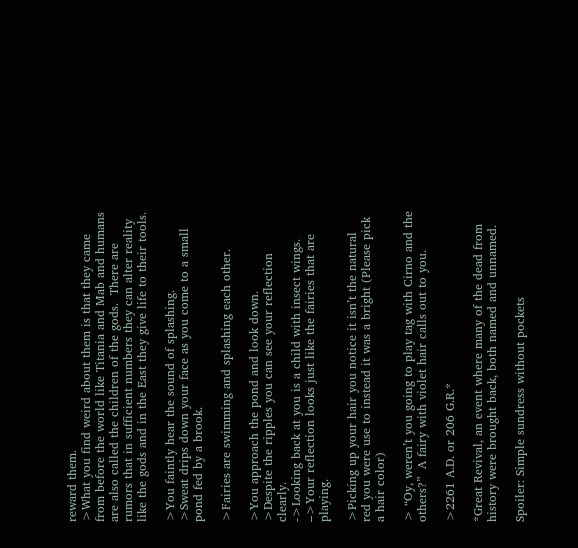reward them.
>What you find weird about them is that they came from before the world like Titania and Mab and humans are also called the children of the gods.  There are rumors that in sufficient numbers they can alter reality like the gods and in the East they give life to their tools.

>You faintly hear the sound of splashing.
>Sweat drips down your face as you come to a small pond fed by a brook.

>Fairies are swimming and splashing each other.

>You approach the pond and look down.
>Despite the ripples you can see your reflection clearly.
->Looking back at you is a child with insect wings.
–>Your reflection looks just like the fairies that are playing.

>Picking up your hair you notice it isn’t the natural red you were use to instead it was a bright (Please pick a hair color)

> “Oy, weren’t you going to play tag with Cirno and the others?”  A fairy with violet hair calls out to you.

>2261 A.D. or 206 G.R.*

*Great Revival, an event where many of the dead from history were brought back, both named and unnamed.

Spoiler: Simple sundress without pockets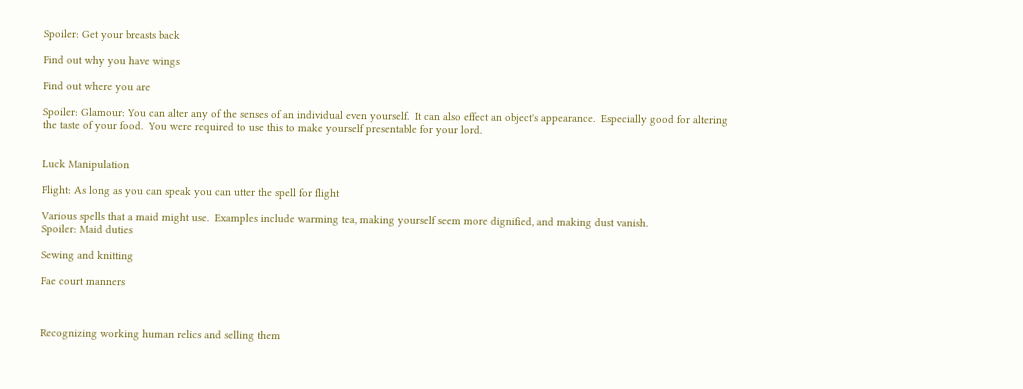Spoiler: Get your breasts back

Find out why you have wings

Find out where you are

Spoiler: Glamour: You can alter any of the senses of an individual even yourself.  It can also effect an object's appearance.  Especially good for altering the taste of your food.  You were required to use this to make yourself presentable for your lord.


Luck Manipulation

Flight: As long as you can speak you can utter the spell for flight

Various spells that a maid might use.  Examples include warming tea, making yourself seem more dignified, and making dust vanish.
Spoiler: Maid duties

Sewing and knitting

Fae court manners



Recognizing working human relics and selling them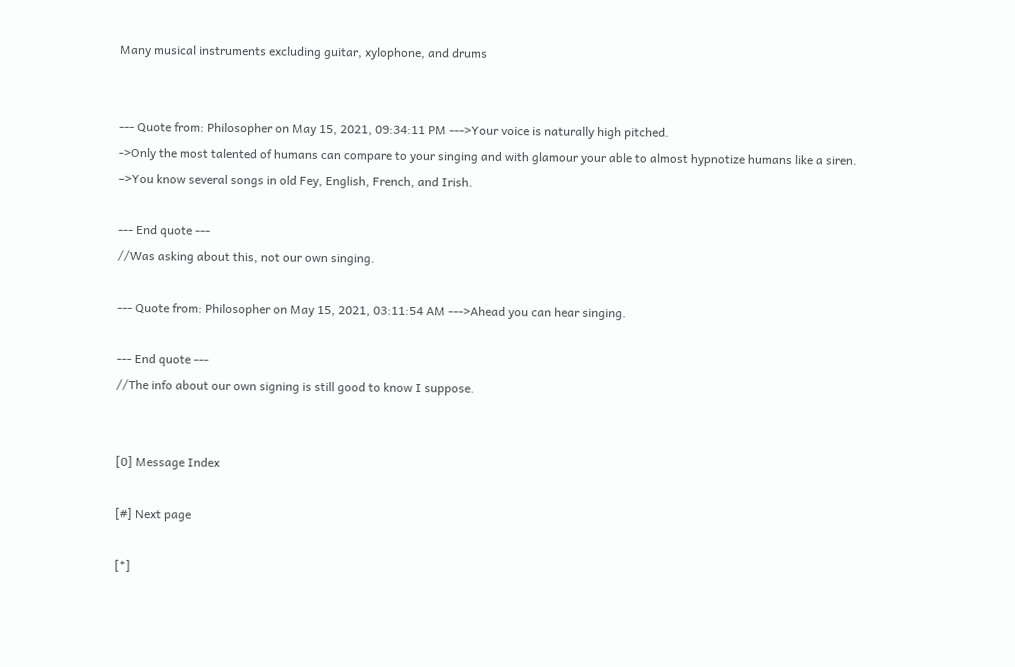Many musical instruments excluding guitar, xylophone, and drums


--- Quote from: Philosopher on May 15, 2021, 09:34:11 PM --->Your voice is naturally high pitched.
->Only the most talented of humans can compare to your singing and with glamour your able to almost hypnotize humans like a siren.
–>You know several songs in old Fey, English, French, and Irish.

--- End quote ---
//Was asking about this, not our own singing.

--- Quote from: Philosopher on May 15, 2021, 03:11:54 AM --->Ahead you can hear singing.

--- End quote ---
//The info about our own signing is still good to know I suppose.


[0] Message Index

[#] Next page

[*]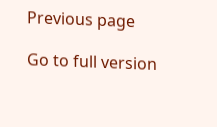Previous page

Go to full version